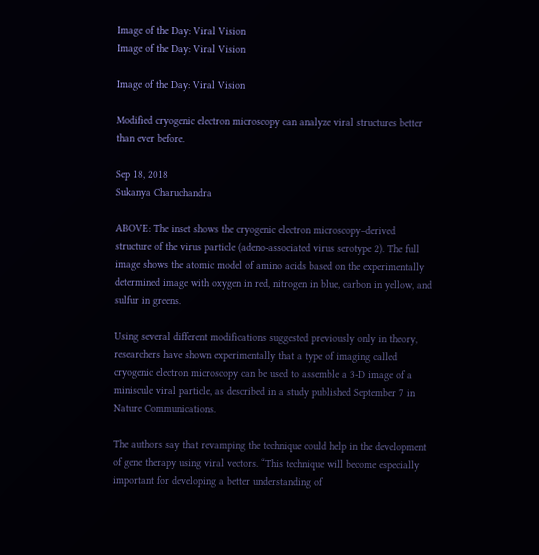Image of the Day: Viral Vision
Image of the Day: Viral Vision

Image of the Day: Viral Vision

Modified cryogenic electron microscopy can analyze viral structures better than ever before.

Sep 18, 2018
Sukanya Charuchandra

ABOVE: The inset shows the cryogenic electron microscopy–derived structure of the virus particle (adeno-associated virus serotype 2). The full image shows the atomic model of amino acids based on the experimentally determined image with oxygen in red, nitrogen in blue, carbon in yellow, and sulfur in greens.

Using several different modifications suggested previously only in theory, researchers have shown experimentally that a type of imaging called cryogenic electron microscopy can be used to assemble a 3-D image of a miniscule viral particle, as described in a study published September 7 in Nature Communications.

The authors say that revamping the technique could help in the development of gene therapy using viral vectors. “This technique will become especially important for developing a better understanding of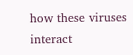how these viruses interact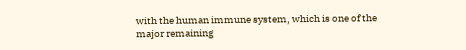with the human immune system, which is one of the major remaining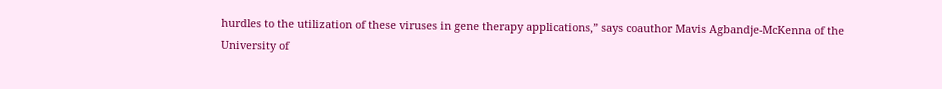hurdles to the utilization of these viruses in gene therapy applications,” says coauthor Mavis Agbandje-McKenna of the University of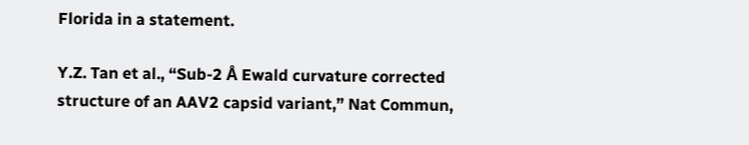Florida in a statement.

Y.Z. Tan et al., “Sub-2 Å Ewald curvature corrected structure of an AAV2 capsid variant,” Nat Commun,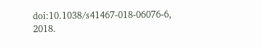doi:10.1038/s41467-018-06076-6, 2018.